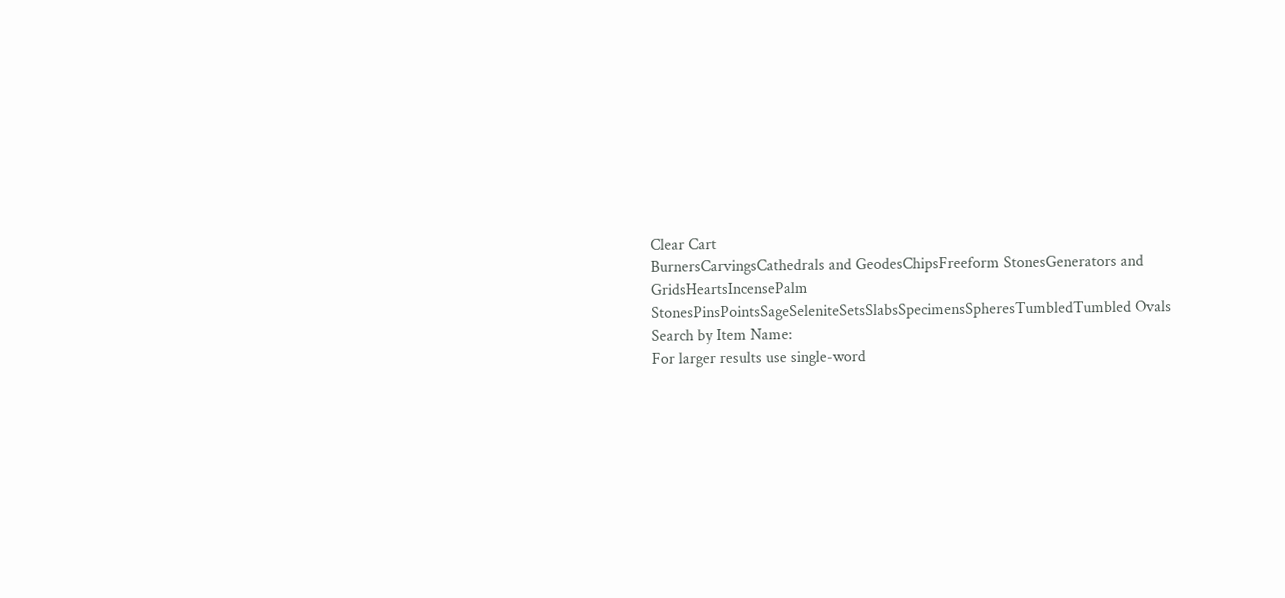Clear Cart
BurnersCarvingsCathedrals and GeodesChipsFreeform StonesGenerators and GridsHeartsIncensePalm StonesPinsPointsSageSeleniteSetsSlabsSpecimensSpheresTumbledTumbled Ovals
Search by Item Name:
For larger results use single-word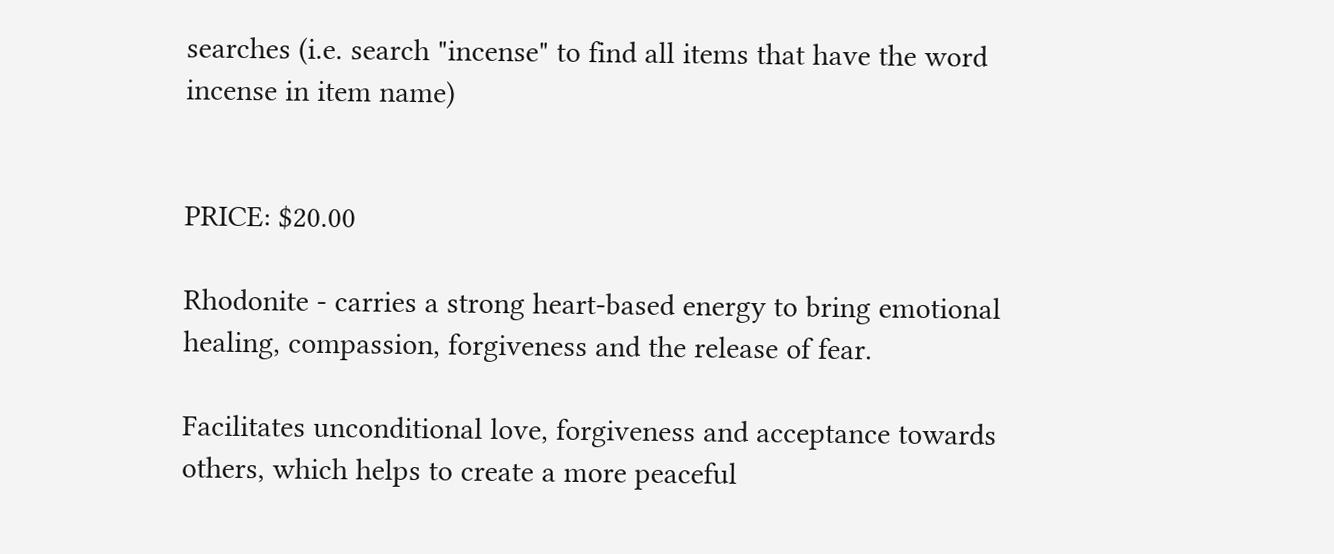searches (i.e. search "incense" to find all items that have the word incense in item name)


PRICE: $20.00

Rhodonite - carries a strong heart-based energy to bring emotional healing, compassion, forgiveness and the release of fear.

Facilitates unconditional love, forgiveness and acceptance towards others, which helps to create a more peaceful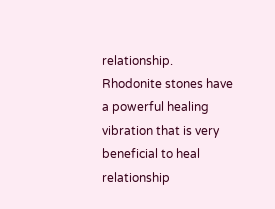relationship.
Rhodonite stones have a powerful healing vibration that is very beneficial to heal relationship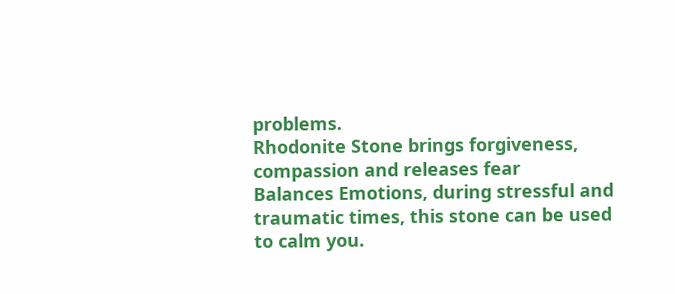problems.
Rhodonite Stone brings forgiveness, compassion and releases fear
Balances Emotions, during stressful and traumatic times, this stone can be used to calm you.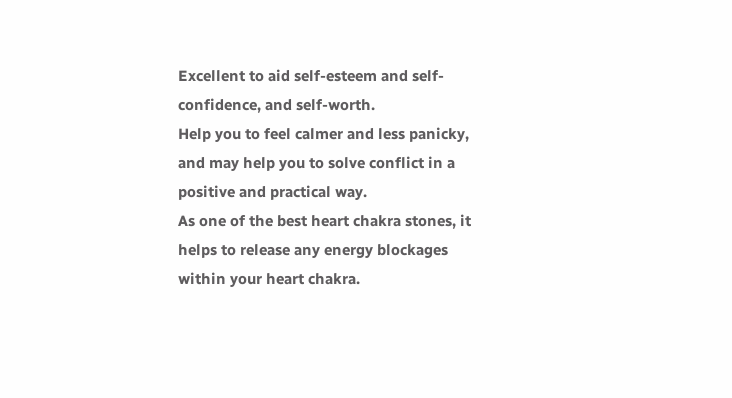Excellent to aid self-esteem and self-confidence, and self-worth.
Help you to feel calmer and less panicky, and may help you to solve conflict in a positive and practical way.
As one of the best heart chakra stones, it helps to release any energy blockages within your heart chakra.